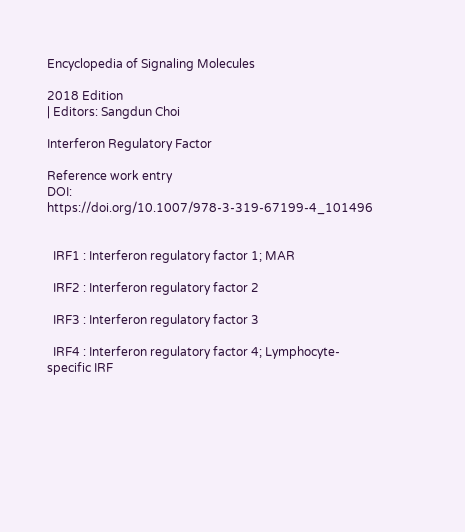Encyclopedia of Signaling Molecules

2018 Edition
| Editors: Sangdun Choi

Interferon Regulatory Factor

Reference work entry
DOI: https://doi.org/10.1007/978-3-319-67199-4_101496


  IRF1 : Interferon regulatory factor 1; MAR

  IRF2 : Interferon regulatory factor 2

  IRF3 : Interferon regulatory factor 3

  IRF4 : Interferon regulatory factor 4; Lymphocyte-specific IRF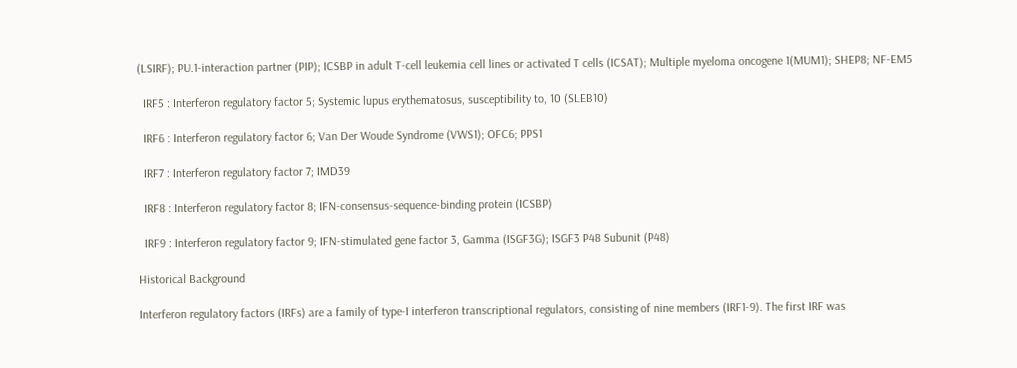(LSIRF); PU.1-interaction partner (PIP); ICSBP in adult T-cell leukemia cell lines or activated T cells (ICSAT); Multiple myeloma oncogene 1(MUM1); SHEP8; NF-EM5

  IRF5 : Interferon regulatory factor 5; Systemic lupus erythematosus, susceptibility to, 10 (SLEB10)

  IRF6 : Interferon regulatory factor 6; Van Der Woude Syndrome (VWS1); OFC6; PPS1

  IRF7 : Interferon regulatory factor 7; IMD39

  IRF8 : Interferon regulatory factor 8; IFN-consensus-sequence-binding protein (ICSBP)

  IRF9 : Interferon regulatory factor 9; IFN-stimulated gene factor 3, Gamma (ISGF3G); ISGF3 P48 Subunit (P48)

Historical Background

Interferon regulatory factors (IRFs) are a family of type-I interferon transcriptional regulators, consisting of nine members (IRF1-9). The first IRF was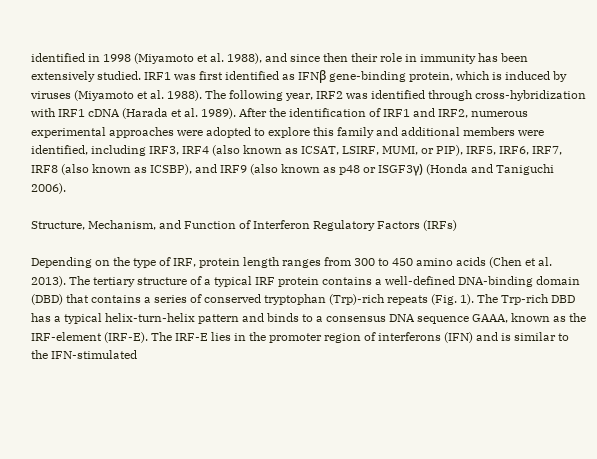identified in 1998 (Miyamoto et al. 1988), and since then their role in immunity has been extensively studied. IRF1 was first identified as IFNβ gene-binding protein, which is induced by viruses (Miyamoto et al. 1988). The following year, IRF2 was identified through cross-hybridization with IRF1 cDNA (Harada et al. 1989). After the identification of IRF1 and IRF2, numerous experimental approaches were adopted to explore this family and additional members were identified, including IRF3, IRF4 (also known as ICSAT, LSIRF, MUMI, or PIP), IRF5, IRF6, IRF7, IRF8 (also known as ICSBP), and IRF9 (also known as p48 or ISGF3γ) (Honda and Taniguchi 2006).

Structure, Mechanism, and Function of Interferon Regulatory Factors (IRFs)

Depending on the type of IRF, protein length ranges from 300 to 450 amino acids (Chen et al. 2013). The tertiary structure of a typical IRF protein contains a well-defined DNA-binding domain (DBD) that contains a series of conserved tryptophan (Trp)-rich repeats (Fig. 1). The Trp-rich DBD has a typical helix-turn-helix pattern and binds to a consensus DNA sequence GAAA, known as the IRF-element (IRF-E). The IRF-E lies in the promoter region of interferons (IFN) and is similar to the IFN-stimulated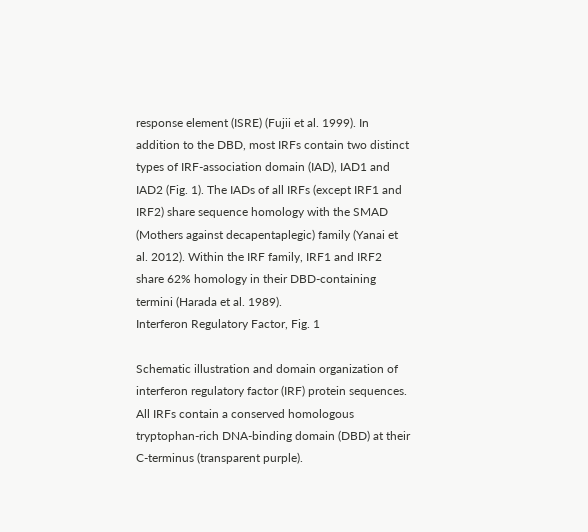response element (ISRE) (Fujii et al. 1999). In addition to the DBD, most IRFs contain two distinct types of IRF-association domain (IAD), IAD1 and IAD2 (Fig. 1). The IADs of all IRFs (except IRF1 and IRF2) share sequence homology with the SMAD (Mothers against decapentaplegic) family (Yanai et al. 2012). Within the IRF family, IRF1 and IRF2 share 62% homology in their DBD-containing termini (Harada et al. 1989).
Interferon Regulatory Factor, Fig. 1

Schematic illustration and domain organization of interferon regulatory factor (IRF) protein sequences. All IRFs contain a conserved homologous tryptophan-rich DNA-binding domain (DBD) at their C-terminus (transparent purple).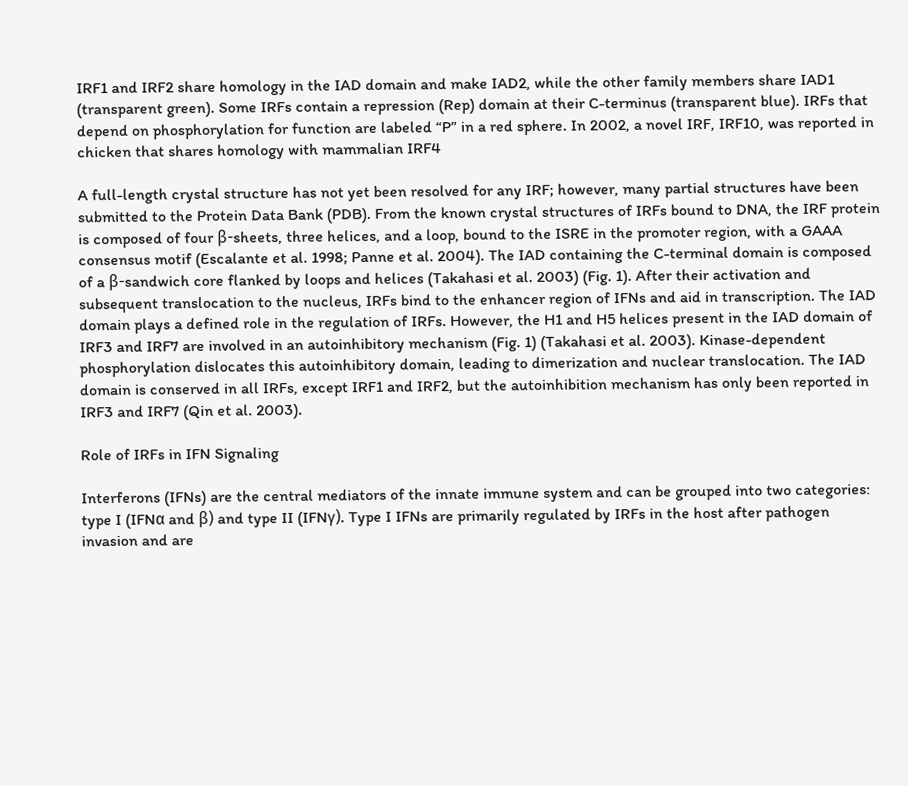IRF1 and IRF2 share homology in the IAD domain and make IAD2, while the other family members share IAD1 (transparent green). Some IRFs contain a repression (Rep) domain at their C-terminus (transparent blue). IRFs that depend on phosphorylation for function are labeled “P” in a red sphere. In 2002, a novel IRF, IRF10, was reported in chicken that shares homology with mammalian IRF4

A full-length crystal structure has not yet been resolved for any IRF; however, many partial structures have been submitted to the Protein Data Bank (PDB). From the known crystal structures of IRFs bound to DNA, the IRF protein is composed of four β-sheets, three helices, and a loop, bound to the ISRE in the promoter region, with a GAAA consensus motif (Escalante et al. 1998; Panne et al. 2004). The IAD containing the C-terminal domain is composed of a β-sandwich core flanked by loops and helices (Takahasi et al. 2003) (Fig. 1). After their activation and subsequent translocation to the nucleus, IRFs bind to the enhancer region of IFNs and aid in transcription. The IAD domain plays a defined role in the regulation of IRFs. However, the H1 and H5 helices present in the IAD domain of IRF3 and IRF7 are involved in an autoinhibitory mechanism (Fig. 1) (Takahasi et al. 2003). Kinase-dependent phosphorylation dislocates this autoinhibitory domain, leading to dimerization and nuclear translocation. The IAD domain is conserved in all IRFs, except IRF1 and IRF2, but the autoinhibition mechanism has only been reported in IRF3 and IRF7 (Qin et al. 2003).

Role of IRFs in IFN Signaling

Interferons (IFNs) are the central mediators of the innate immune system and can be grouped into two categories: type I (IFNα and β) and type II (IFNγ). Type I IFNs are primarily regulated by IRFs in the host after pathogen invasion and are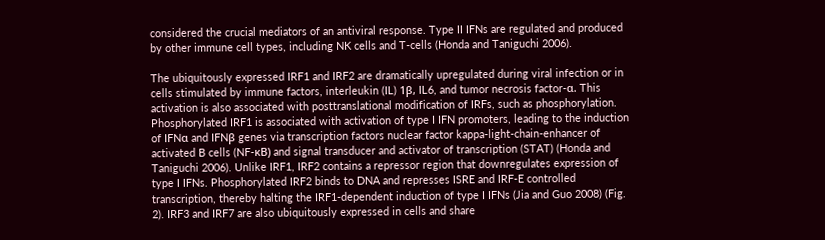considered the crucial mediators of an antiviral response. Type II IFNs are regulated and produced by other immune cell types, including NK cells and T-cells (Honda and Taniguchi 2006).

The ubiquitously expressed IRF1 and IRF2 are dramatically upregulated during viral infection or in cells stimulated by immune factors, interleukin (IL) 1β, IL6, and tumor necrosis factor-α. This activation is also associated with posttranslational modification of IRFs, such as phosphorylation. Phosphorylated IRF1 is associated with activation of type I IFN promoters, leading to the induction of IFNα and IFNβ genes via transcription factors nuclear factor kappa-light-chain-enhancer of activated B cells (NF-κB) and signal transducer and activator of transcription (STAT) (Honda and Taniguchi 2006). Unlike IRF1, IRF2 contains a repressor region that downregulates expression of type I IFNs. Phosphorylated IRF2 binds to DNA and represses ISRE and IRF-E controlled transcription, thereby halting the IRF1-dependent induction of type I IFNs (Jia and Guo 2008) (Fig. 2). IRF3 and IRF7 are also ubiquitously expressed in cells and share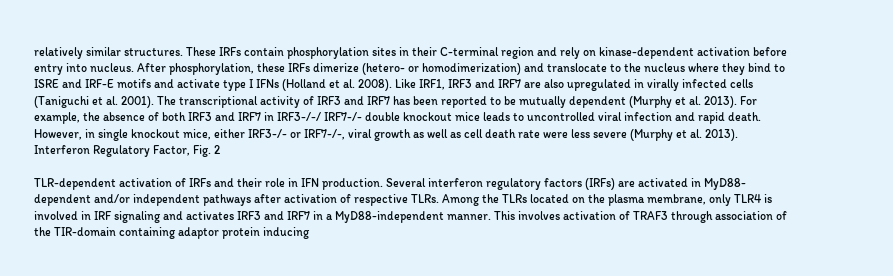relatively similar structures. These IRFs contain phosphorylation sites in their C-terminal region and rely on kinase-dependent activation before entry into nucleus. After phosphorylation, these IRFs dimerize (hetero- or homodimerization) and translocate to the nucleus where they bind to ISRE and IRF-E motifs and activate type I IFNs (Holland et al. 2008). Like IRF1, IRF3 and IRF7 are also upregulated in virally infected cells (Taniguchi et al. 2001). The transcriptional activity of IRF3 and IRF7 has been reported to be mutually dependent (Murphy et al. 2013). For example, the absence of both IRF3 and IRF7 in IRF3-/-/ IRF7-/- double knockout mice leads to uncontrolled viral infection and rapid death. However, in single knockout mice, either IRF3-/- or IRF7-/-, viral growth as well as cell death rate were less severe (Murphy et al. 2013).
Interferon Regulatory Factor, Fig. 2

TLR-dependent activation of IRFs and their role in IFN production. Several interferon regulatory factors (IRFs) are activated in MyD88-dependent and/or independent pathways after activation of respective TLRs. Among the TLRs located on the plasma membrane, only TLR4 is involved in IRF signaling and activates IRF3 and IRF7 in a MyD88-independent manner. This involves activation of TRAF3 through association of the TIR-domain containing adaptor protein inducing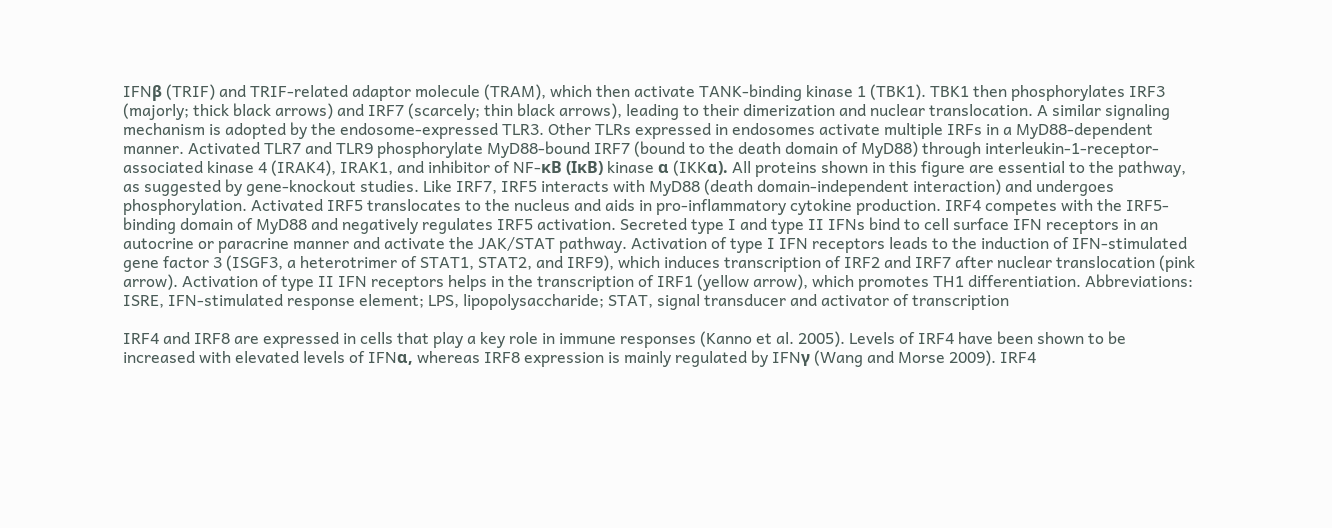IFNβ (TRIF) and TRIF-related adaptor molecule (TRAM), which then activate TANK-binding kinase 1 (TBK1). TBK1 then phosphorylates IRF3 (majorly; thick black arrows) and IRF7 (scarcely; thin black arrows), leading to their dimerization and nuclear translocation. A similar signaling mechanism is adopted by the endosome-expressed TLR3. Other TLRs expressed in endosomes activate multiple IRFs in a MyD88-dependent manner. Activated TLR7 and TLR9 phosphorylate MyD88-bound IRF7 (bound to the death domain of MyD88) through interleukin-1-receptor-associated kinase 4 (IRAK4), IRAK1, and inhibitor of NF-κB (IκB) kinase α (IKKα). All proteins shown in this figure are essential to the pathway, as suggested by gene-knockout studies. Like IRF7, IRF5 interacts with MyD88 (death domain-independent interaction) and undergoes phosphorylation. Activated IRF5 translocates to the nucleus and aids in pro-inflammatory cytokine production. IRF4 competes with the IRF5-binding domain of MyD88 and negatively regulates IRF5 activation. Secreted type I and type II IFNs bind to cell surface IFN receptors in an autocrine or paracrine manner and activate the JAK/STAT pathway. Activation of type I IFN receptors leads to the induction of IFN-stimulated gene factor 3 (ISGF3, a heterotrimer of STAT1, STAT2, and IRF9), which induces transcription of IRF2 and IRF7 after nuclear translocation (pink arrow). Activation of type II IFN receptors helps in the transcription of IRF1 (yellow arrow), which promotes TH1 differentiation. Abbreviations: ISRE, IFN-stimulated response element; LPS, lipopolysaccharide; STAT, signal transducer and activator of transcription

IRF4 and IRF8 are expressed in cells that play a key role in immune responses (Kanno et al. 2005). Levels of IRF4 have been shown to be increased with elevated levels of IFNα, whereas IRF8 expression is mainly regulated by IFNγ (Wang and Morse 2009). IRF4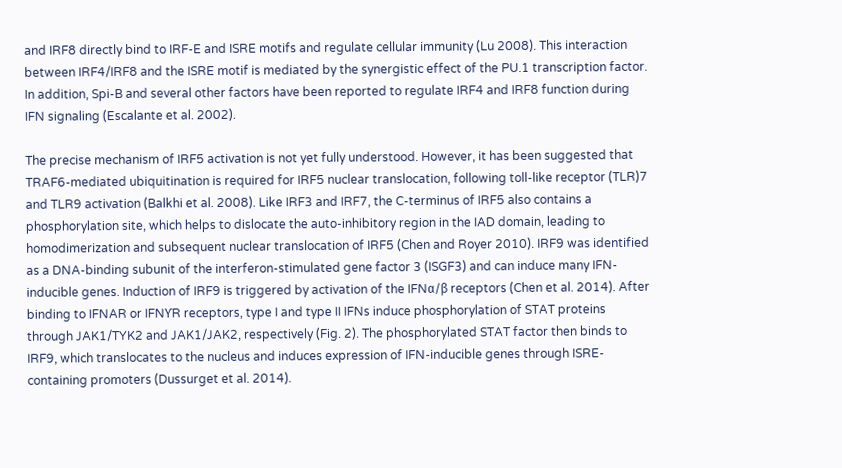and IRF8 directly bind to IRF-E and ISRE motifs and regulate cellular immunity (Lu 2008). This interaction between IRF4/IRF8 and the ISRE motif is mediated by the synergistic effect of the PU.1 transcription factor. In addition, Spi-B and several other factors have been reported to regulate IRF4 and IRF8 function during IFN signaling (Escalante et al. 2002).

The precise mechanism of IRF5 activation is not yet fully understood. However, it has been suggested that TRAF6-mediated ubiquitination is required for IRF5 nuclear translocation, following toll-like receptor (TLR)7 and TLR9 activation (Balkhi et al. 2008). Like IRF3 and IRF7, the C-terminus of IRF5 also contains a phosphorylation site, which helps to dislocate the auto-inhibitory region in the IAD domain, leading to homodimerization and subsequent nuclear translocation of IRF5 (Chen and Royer 2010). IRF9 was identified as a DNA-binding subunit of the interferon-stimulated gene factor 3 (ISGF3) and can induce many IFN-inducible genes. Induction of IRF9 is triggered by activation of the IFNα/β receptors (Chen et al. 2014). After binding to IFNAR or IFNϒR receptors, type I and type II IFNs induce phosphorylation of STAT proteins through JAK1/TYK2 and JAK1/JAK2, respectively (Fig. 2). The phosphorylated STAT factor then binds to IRF9, which translocates to the nucleus and induces expression of IFN-inducible genes through ISRE-containing promoters (Dussurget et al. 2014).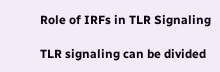Role of IRFs in TLR Signaling

TLR signaling can be divided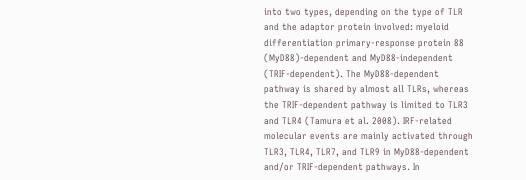into two types, depending on the type of TLR and the adaptor protein involved: myeloid differentiation primary-response protein 88 (MyD88)-dependent and MyD88-independent (TRIF-dependent). The MyD88-dependent pathway is shared by almost all TLRs, whereas the TRIF-dependent pathway is limited to TLR3 and TLR4 (Tamura et al. 2008). IRF-related molecular events are mainly activated through TLR3, TLR4, TLR7, and TLR9 in MyD88-dependent and/or TRIF-dependent pathways. In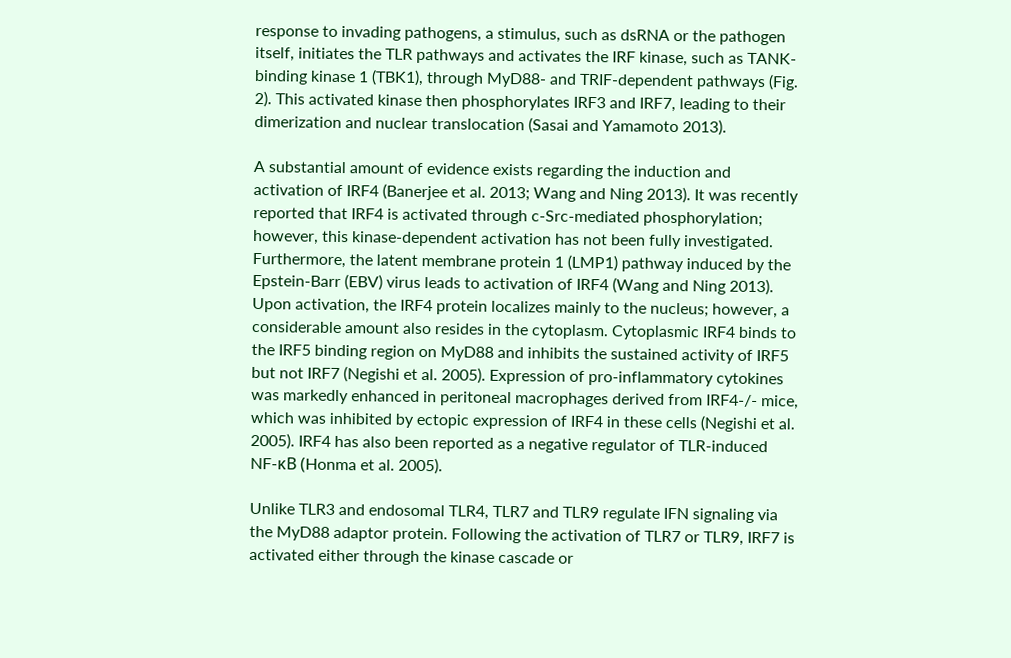response to invading pathogens, a stimulus, such as dsRNA or the pathogen itself, initiates the TLR pathways and activates the IRF kinase, such as TANK-binding kinase 1 (TBK1), through MyD88- and TRIF-dependent pathways (Fig. 2). This activated kinase then phosphorylates IRF3 and IRF7, leading to their dimerization and nuclear translocation (Sasai and Yamamoto 2013).

A substantial amount of evidence exists regarding the induction and activation of IRF4 (Banerjee et al. 2013; Wang and Ning 2013). It was recently reported that IRF4 is activated through c-Src-mediated phosphorylation; however, this kinase-dependent activation has not been fully investigated. Furthermore, the latent membrane protein 1 (LMP1) pathway induced by the Epstein-Barr (EBV) virus leads to activation of IRF4 (Wang and Ning 2013). Upon activation, the IRF4 protein localizes mainly to the nucleus; however, a considerable amount also resides in the cytoplasm. Cytoplasmic IRF4 binds to the IRF5 binding region on MyD88 and inhibits the sustained activity of IRF5 but not IRF7 (Negishi et al. 2005). Expression of pro-inflammatory cytokines was markedly enhanced in peritoneal macrophages derived from IRF4-/- mice, which was inhibited by ectopic expression of IRF4 in these cells (Negishi et al. 2005). IRF4 has also been reported as a negative regulator of TLR-induced NF-κB (Honma et al. 2005).

Unlike TLR3 and endosomal TLR4, TLR7 and TLR9 regulate IFN signaling via the MyD88 adaptor protein. Following the activation of TLR7 or TLR9, IRF7 is activated either through the kinase cascade or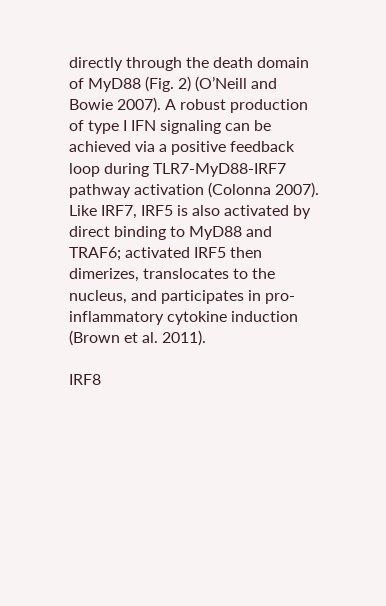directly through the death domain of MyD88 (Fig. 2) (O’Neill and Bowie 2007). A robust production of type I IFN signaling can be achieved via a positive feedback loop during TLR7-MyD88-IRF7 pathway activation (Colonna 2007). Like IRF7, IRF5 is also activated by direct binding to MyD88 and TRAF6; activated IRF5 then dimerizes, translocates to the nucleus, and participates in pro-inflammatory cytokine induction (Brown et al. 2011).

IRF8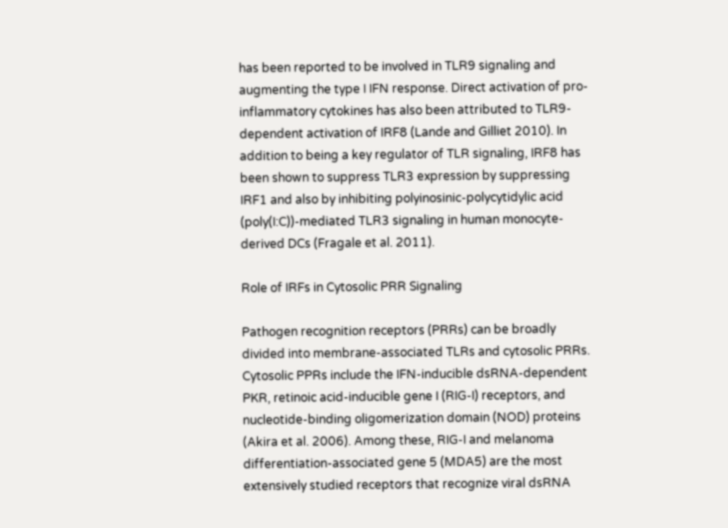has been reported to be involved in TLR9 signaling and augmenting the type I IFN response. Direct activation of pro-inflammatory cytokines has also been attributed to TLR9-dependent activation of IRF8 (Lande and Gilliet 2010). In addition to being a key regulator of TLR signaling, IRF8 has been shown to suppress TLR3 expression by suppressing IRF1 and also by inhibiting polyinosinic-polycytidylic acid (poly(I:C))-mediated TLR3 signaling in human monocyte-derived DCs (Fragale et al. 2011).

Role of IRFs in Cytosolic PRR Signaling

Pathogen recognition receptors (PRRs) can be broadly divided into membrane-associated TLRs and cytosolic PRRs. Cytosolic PPRs include the IFN-inducible dsRNA-dependent PKR, retinoic acid-inducible gene I (RIG-I) receptors, and nucleotide-binding oligomerization domain (NOD) proteins (Akira et al. 2006). Among these, RIG-I and melanoma differentiation-associated gene 5 (MDA5) are the most extensively studied receptors that recognize viral dsRNA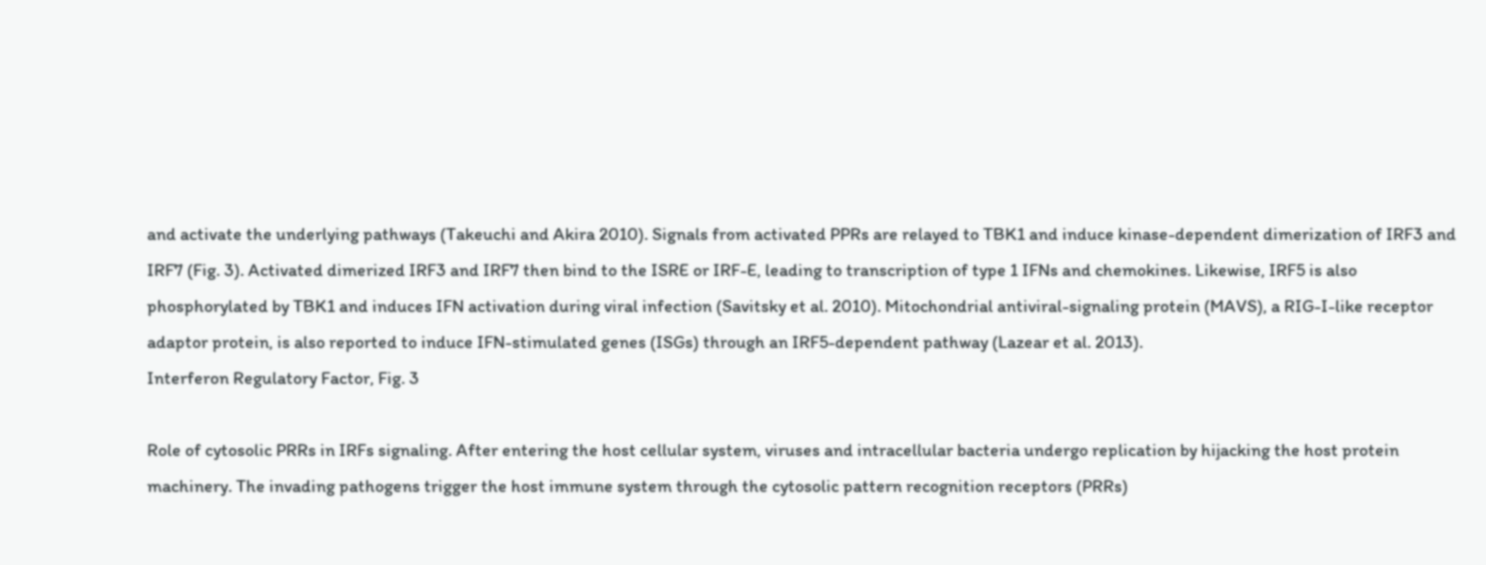and activate the underlying pathways (Takeuchi and Akira 2010). Signals from activated PPRs are relayed to TBK1 and induce kinase-dependent dimerization of IRF3 and IRF7 (Fig. 3). Activated dimerized IRF3 and IRF7 then bind to the ISRE or IRF-E, leading to transcription of type 1 IFNs and chemokines. Likewise, IRF5 is also phosphorylated by TBK1 and induces IFN activation during viral infection (Savitsky et al. 2010). Mitochondrial antiviral-signaling protein (MAVS), a RIG-I-like receptor adaptor protein, is also reported to induce IFN-stimulated genes (ISGs) through an IRF5-dependent pathway (Lazear et al. 2013).
Interferon Regulatory Factor, Fig. 3

Role of cytosolic PRRs in IRFs signaling. After entering the host cellular system, viruses and intracellular bacteria undergo replication by hijacking the host protein machinery. The invading pathogens trigger the host immune system through the cytosolic pattern recognition receptors (PRRs)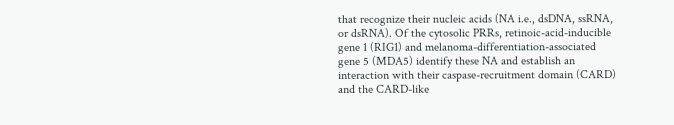that recognize their nucleic acids (NA i.e., dsDNA, ssRNA, or dsRNA). Of the cytosolic PRRs, retinoic-acid-inducible gene 1 (RIG1) and melanoma-differentiation-associated gene 5 (MDA5) identify these NA and establish an interaction with their caspase-recruitment domain (CARD) and the CARD-like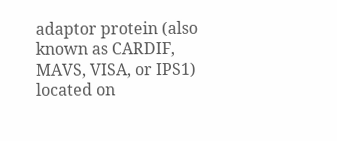adaptor protein (also known as CARDIF, MAVS, VISA, or IPS1) located on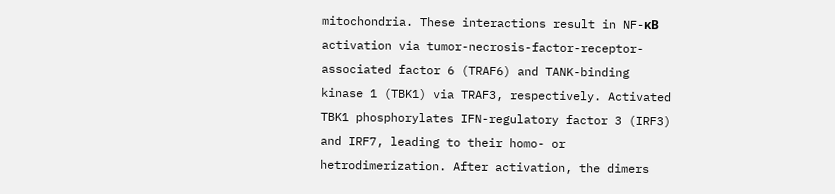mitochondria. These interactions result in NF-κB activation via tumor-necrosis-factor-receptor-associated factor 6 (TRAF6) and TANK-binding kinase 1 (TBK1) via TRAF3, respectively. Activated TBK1 phosphorylates IFN-regulatory factor 3 (IRF3) and IRF7, leading to their homo- or hetrodimerization. After activation, the dimers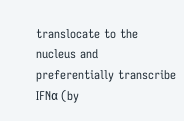translocate to the nucleus and preferentially transcribe IFNα (by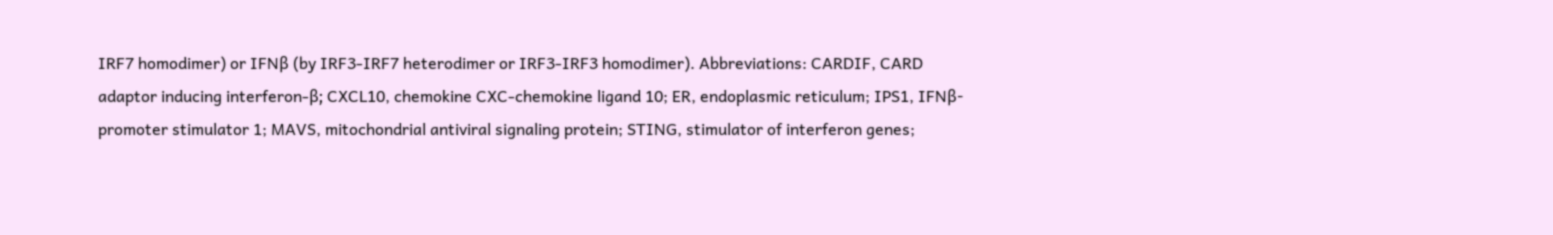IRF7 homodimer) or IFNβ (by IRF3-IRF7 heterodimer or IRF3-IRF3 homodimer). Abbreviations: CARDIF, CARD adaptor inducing interferon-β; CXCL10, chemokine CXC-chemokine ligand 10; ER, endoplasmic reticulum; IPS1, IFNβ-promoter stimulator 1; MAVS, mitochondrial antiviral signaling protein; STING, stimulator of interferon genes;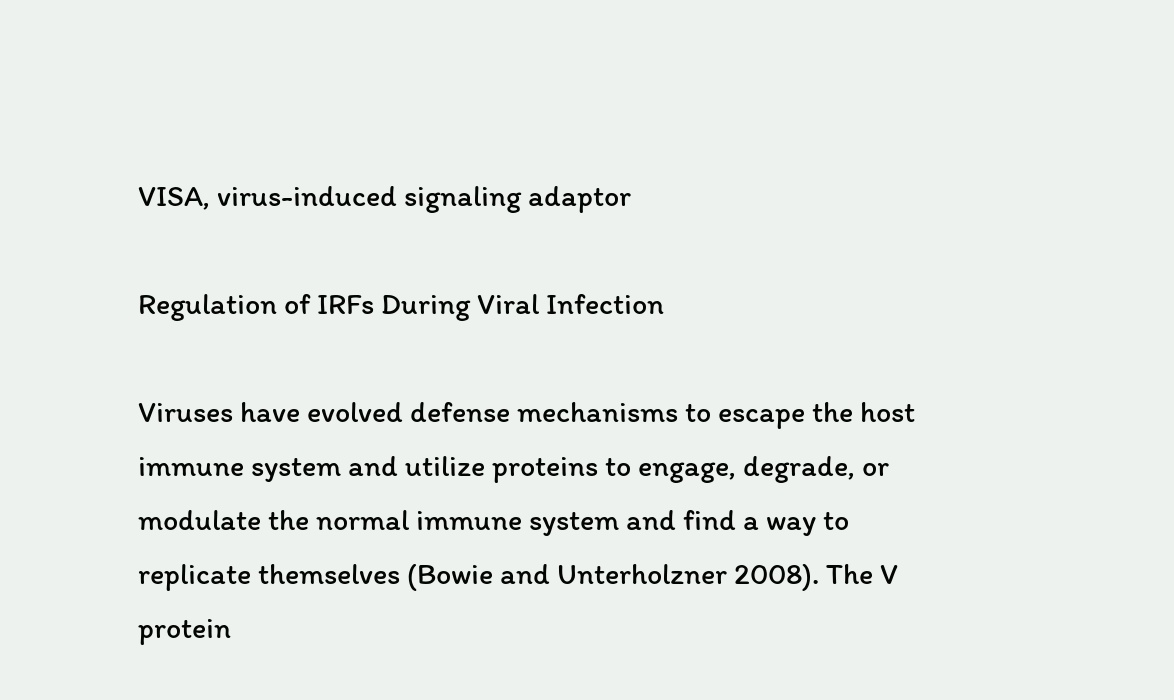VISA, virus-induced signaling adaptor

Regulation of IRFs During Viral Infection

Viruses have evolved defense mechanisms to escape the host immune system and utilize proteins to engage, degrade, or modulate the normal immune system and find a way to replicate themselves (Bowie and Unterholzner 2008). The V protein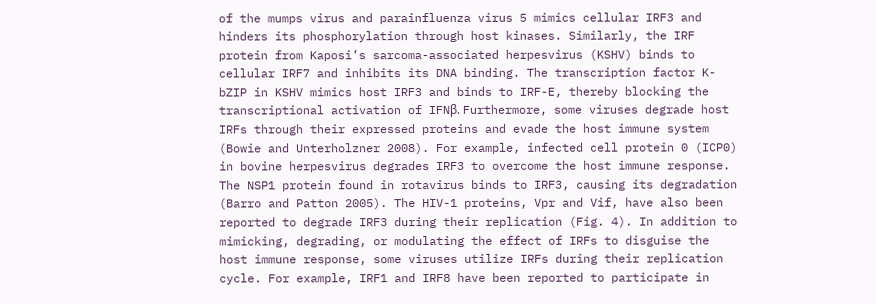of the mumps virus and parainfluenza virus 5 mimics cellular IRF3 and hinders its phosphorylation through host kinases. Similarly, the IRF protein from Kaposi’s sarcoma-associated herpesvirus (KSHV) binds to cellular IRF7 and inhibits its DNA binding. The transcription factor K-bZIP in KSHV mimics host IRF3 and binds to IRF-E, thereby blocking the transcriptional activation of IFNβ. Furthermore, some viruses degrade host IRFs through their expressed proteins and evade the host immune system (Bowie and Unterholzner 2008). For example, infected cell protein 0 (ICP0) in bovine herpesvirus degrades IRF3 to overcome the host immune response. The NSP1 protein found in rotavirus binds to IRF3, causing its degradation (Barro and Patton 2005). The HIV-1 proteins, Vpr and Vif, have also been reported to degrade IRF3 during their replication (Fig. 4). In addition to mimicking, degrading, or modulating the effect of IRFs to disguise the host immune response, some viruses utilize IRFs during their replication cycle. For example, IRF1 and IRF8 have been reported to participate in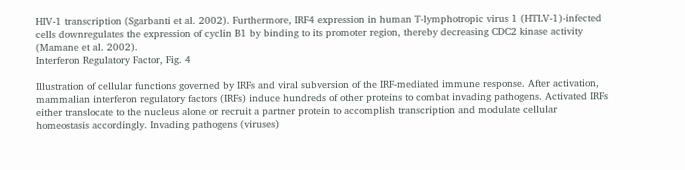HIV-1 transcription (Sgarbanti et al. 2002). Furthermore, IRF4 expression in human T-lymphotropic virus 1 (HTLV-1)-infected cells downregulates the expression of cyclin B1 by binding to its promoter region, thereby decreasing CDC2 kinase activity (Mamane et al. 2002).
Interferon Regulatory Factor, Fig. 4

Illustration of cellular functions governed by IRFs and viral subversion of the IRF-mediated immune response. After activation, mammalian interferon regulatory factors (IRFs) induce hundreds of other proteins to combat invading pathogens. Activated IRFs either translocate to the nucleus alone or recruit a partner protein to accomplish transcription and modulate cellular homeostasis accordingly. Invading pathogens (viruses)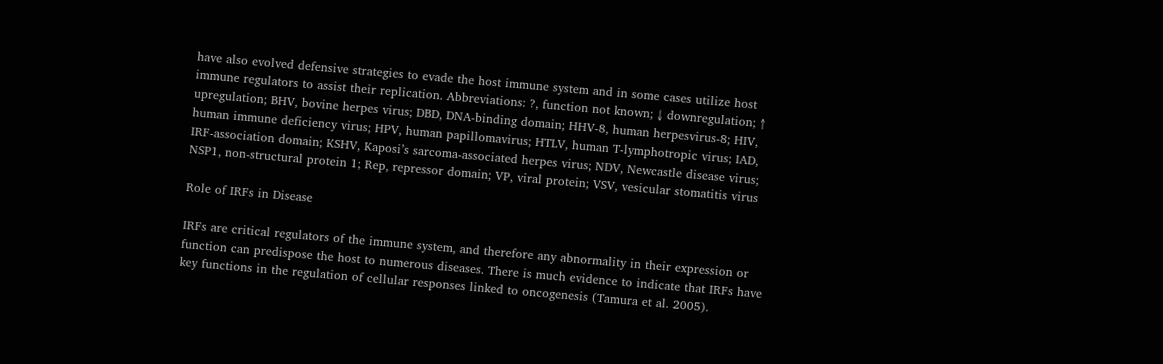have also evolved defensive strategies to evade the host immune system and in some cases utilize host immune regulators to assist their replication. Abbreviations: ?, function not known; ↓ downregulation; ↑ upregulation; BHV, bovine herpes virus; DBD, DNA-binding domain; HHV-8, human herpesvirus-8; HIV, human immune deficiency virus; HPV, human papillomavirus; HTLV, human T-lymphotropic virus; IAD, IRF-association domain; KSHV, Kaposi’s sarcoma-associated herpes virus; NDV, Newcastle disease virus; NSP1, non-structural protein 1; Rep, repressor domain; VP, viral protein; VSV, vesicular stomatitis virus

Role of IRFs in Disease

IRFs are critical regulators of the immune system, and therefore any abnormality in their expression or function can predispose the host to numerous diseases. There is much evidence to indicate that IRFs have key functions in the regulation of cellular responses linked to oncogenesis (Tamura et al. 2005).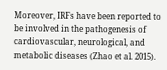Moreover, IRFs have been reported to be involved in the pathogenesis of cardiovascular, neurological, and metabolic diseases (Zhao et al. 2015).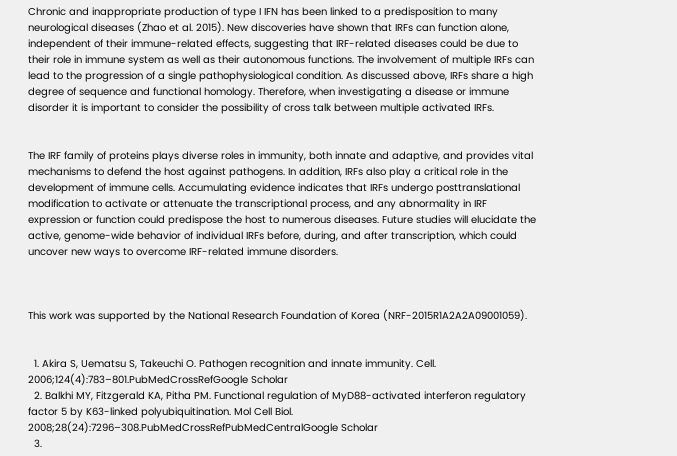Chronic and inappropriate production of type I IFN has been linked to a predisposition to many neurological diseases (Zhao et al. 2015). New discoveries have shown that IRFs can function alone, independent of their immune-related effects, suggesting that IRF-related diseases could be due to their role in immune system as well as their autonomous functions. The involvement of multiple IRFs can lead to the progression of a single pathophysiological condition. As discussed above, IRFs share a high degree of sequence and functional homology. Therefore, when investigating a disease or immune disorder it is important to consider the possibility of cross talk between multiple activated IRFs.


The IRF family of proteins plays diverse roles in immunity, both innate and adaptive, and provides vital mechanisms to defend the host against pathogens. In addition, IRFs also play a critical role in the development of immune cells. Accumulating evidence indicates that IRFs undergo posttranslational modification to activate or attenuate the transcriptional process, and any abnormality in IRF expression or function could predispose the host to numerous diseases. Future studies will elucidate the active, genome-wide behavior of individual IRFs before, during, and after transcription, which could uncover new ways to overcome IRF-related immune disorders.



This work was supported by the National Research Foundation of Korea (NRF-2015R1A2A2A09001059).


  1. Akira S, Uematsu S, Takeuchi O. Pathogen recognition and innate immunity. Cell. 2006;124(4):783–801.PubMedCrossRefGoogle Scholar
  2. Balkhi MY, Fitzgerald KA, Pitha PM. Functional regulation of MyD88-activated interferon regulatory factor 5 by K63-linked polyubiquitination. Mol Cell Biol. 2008;28(24):7296–308.PubMedCrossRefPubMedCentralGoogle Scholar
  3.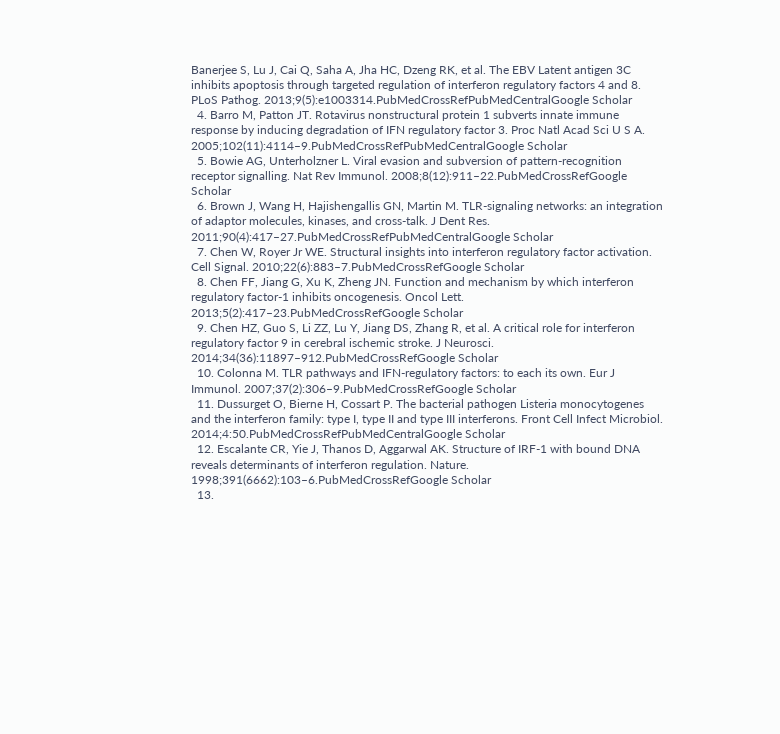Banerjee S, Lu J, Cai Q, Saha A, Jha HC, Dzeng RK, et al. The EBV Latent antigen 3C inhibits apoptosis through targeted regulation of interferon regulatory factors 4 and 8. PLoS Pathog. 2013;9(5):e1003314.PubMedCrossRefPubMedCentralGoogle Scholar
  4. Barro M, Patton JT. Rotavirus nonstructural protein 1 subverts innate immune response by inducing degradation of IFN regulatory factor 3. Proc Natl Acad Sci U S A. 2005;102(11):4114–9.PubMedCrossRefPubMedCentralGoogle Scholar
  5. Bowie AG, Unterholzner L. Viral evasion and subversion of pattern-recognition receptor signalling. Nat Rev Immunol. 2008;8(12):911–22.PubMedCrossRefGoogle Scholar
  6. Brown J, Wang H, Hajishengallis GN, Martin M. TLR-signaling networks: an integration of adaptor molecules, kinases, and cross-talk. J Dent Res. 2011;90(4):417–27.PubMedCrossRefPubMedCentralGoogle Scholar
  7. Chen W, Royer Jr WE. Structural insights into interferon regulatory factor activation. Cell Signal. 2010;22(6):883–7.PubMedCrossRefGoogle Scholar
  8. Chen FF, Jiang G, Xu K, Zheng JN. Function and mechanism by which interferon regulatory factor-1 inhibits oncogenesis. Oncol Lett. 2013;5(2):417–23.PubMedCrossRefGoogle Scholar
  9. Chen HZ, Guo S, Li ZZ, Lu Y, Jiang DS, Zhang R, et al. A critical role for interferon regulatory factor 9 in cerebral ischemic stroke. J Neurosci. 2014;34(36):11897–912.PubMedCrossRefGoogle Scholar
  10. Colonna M. TLR pathways and IFN-regulatory factors: to each its own. Eur J Immunol. 2007;37(2):306–9.PubMedCrossRefGoogle Scholar
  11. Dussurget O, Bierne H, Cossart P. The bacterial pathogen Listeria monocytogenes and the interferon family: type I, type II and type III interferons. Front Cell Infect Microbiol. 2014;4:50.PubMedCrossRefPubMedCentralGoogle Scholar
  12. Escalante CR, Yie J, Thanos D, Aggarwal AK. Structure of IRF-1 with bound DNA reveals determinants of interferon regulation. Nature. 1998;391(6662):103–6.PubMedCrossRefGoogle Scholar
  13.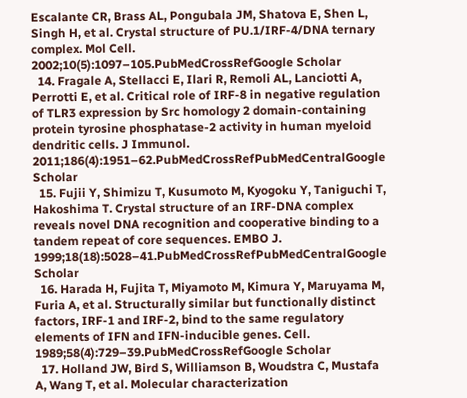Escalante CR, Brass AL, Pongubala JM, Shatova E, Shen L, Singh H, et al. Crystal structure of PU.1/IRF-4/DNA ternary complex. Mol Cell. 2002;10(5):1097–105.PubMedCrossRefGoogle Scholar
  14. Fragale A, Stellacci E, Ilari R, Remoli AL, Lanciotti A, Perrotti E, et al. Critical role of IRF-8 in negative regulation of TLR3 expression by Src homology 2 domain-containing protein tyrosine phosphatase-2 activity in human myeloid dendritic cells. J Immunol. 2011;186(4):1951–62.PubMedCrossRefPubMedCentralGoogle Scholar
  15. Fujii Y, Shimizu T, Kusumoto M, Kyogoku Y, Taniguchi T, Hakoshima T. Crystal structure of an IRF-DNA complex reveals novel DNA recognition and cooperative binding to a tandem repeat of core sequences. EMBO J. 1999;18(18):5028–41.PubMedCrossRefPubMedCentralGoogle Scholar
  16. Harada H, Fujita T, Miyamoto M, Kimura Y, Maruyama M, Furia A, et al. Structurally similar but functionally distinct factors, IRF-1 and IRF-2, bind to the same regulatory elements of IFN and IFN-inducible genes. Cell. 1989;58(4):729–39.PubMedCrossRefGoogle Scholar
  17. Holland JW, Bird S, Williamson B, Woudstra C, Mustafa A, Wang T, et al. Molecular characterization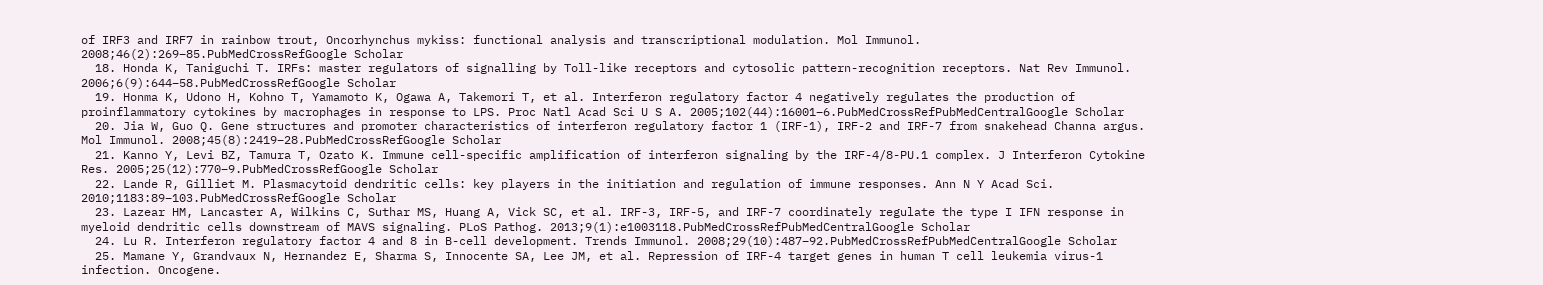of IRF3 and IRF7 in rainbow trout, Oncorhynchus mykiss: functional analysis and transcriptional modulation. Mol Immunol. 2008;46(2):269–85.PubMedCrossRefGoogle Scholar
  18. Honda K, Taniguchi T. IRFs: master regulators of signalling by Toll-like receptors and cytosolic pattern-recognition receptors. Nat Rev Immunol. 2006;6(9):644–58.PubMedCrossRefGoogle Scholar
  19. Honma K, Udono H, Kohno T, Yamamoto K, Ogawa A, Takemori T, et al. Interferon regulatory factor 4 negatively regulates the production of proinflammatory cytokines by macrophages in response to LPS. Proc Natl Acad Sci U S A. 2005;102(44):16001–6.PubMedCrossRefPubMedCentralGoogle Scholar
  20. Jia W, Guo Q. Gene structures and promoter characteristics of interferon regulatory factor 1 (IRF-1), IRF-2 and IRF-7 from snakehead Channa argus. Mol Immunol. 2008;45(8):2419–28.PubMedCrossRefGoogle Scholar
  21. Kanno Y, Levi BZ, Tamura T, Ozato K. Immune cell-specific amplification of interferon signaling by the IRF-4/8-PU.1 complex. J Interferon Cytokine Res. 2005;25(12):770–9.PubMedCrossRefGoogle Scholar
  22. Lande R, Gilliet M. Plasmacytoid dendritic cells: key players in the initiation and regulation of immune responses. Ann N Y Acad Sci. 2010;1183:89–103.PubMedCrossRefGoogle Scholar
  23. Lazear HM, Lancaster A, Wilkins C, Suthar MS, Huang A, Vick SC, et al. IRF-3, IRF-5, and IRF-7 coordinately regulate the type I IFN response in myeloid dendritic cells downstream of MAVS signaling. PLoS Pathog. 2013;9(1):e1003118.PubMedCrossRefPubMedCentralGoogle Scholar
  24. Lu R. Interferon regulatory factor 4 and 8 in B-cell development. Trends Immunol. 2008;29(10):487–92.PubMedCrossRefPubMedCentralGoogle Scholar
  25. Mamane Y, Grandvaux N, Hernandez E, Sharma S, Innocente SA, Lee JM, et al. Repression of IRF-4 target genes in human T cell leukemia virus-1 infection. Oncogene.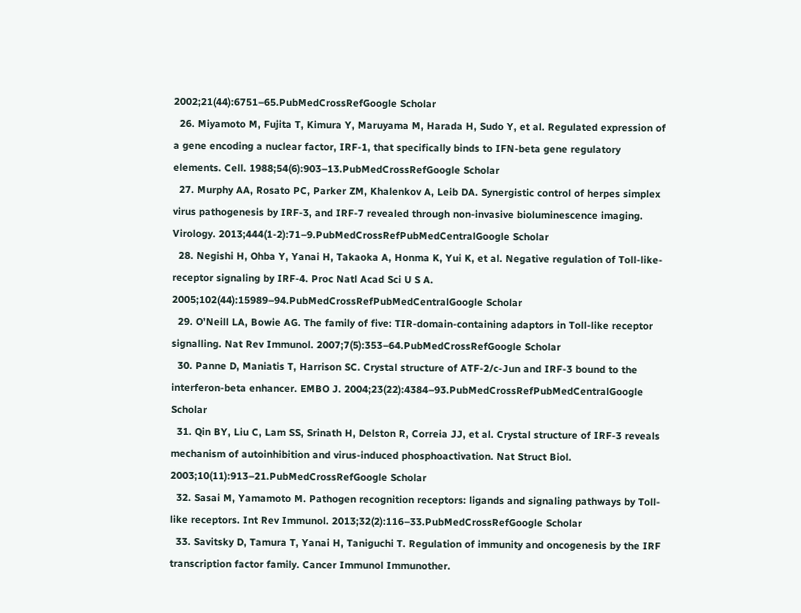2002;21(44):6751–65.PubMedCrossRefGoogle Scholar
  26. Miyamoto M, Fujita T, Kimura Y, Maruyama M, Harada H, Sudo Y, et al. Regulated expression of a gene encoding a nuclear factor, IRF-1, that specifically binds to IFN-beta gene regulatory elements. Cell. 1988;54(6):903–13.PubMedCrossRefGoogle Scholar
  27. Murphy AA, Rosato PC, Parker ZM, Khalenkov A, Leib DA. Synergistic control of herpes simplex virus pathogenesis by IRF-3, and IRF-7 revealed through non-invasive bioluminescence imaging. Virology. 2013;444(1-2):71–9.PubMedCrossRefPubMedCentralGoogle Scholar
  28. Negishi H, Ohba Y, Yanai H, Takaoka A, Honma K, Yui K, et al. Negative regulation of Toll-like-receptor signaling by IRF-4. Proc Natl Acad Sci U S A. 2005;102(44):15989–94.PubMedCrossRefPubMedCentralGoogle Scholar
  29. O’Neill LA, Bowie AG. The family of five: TIR-domain-containing adaptors in Toll-like receptor signalling. Nat Rev Immunol. 2007;7(5):353–64.PubMedCrossRefGoogle Scholar
  30. Panne D, Maniatis T, Harrison SC. Crystal structure of ATF-2/c-Jun and IRF-3 bound to the interferon-beta enhancer. EMBO J. 2004;23(22):4384–93.PubMedCrossRefPubMedCentralGoogle Scholar
  31. Qin BY, Liu C, Lam SS, Srinath H, Delston R, Correia JJ, et al. Crystal structure of IRF-3 reveals mechanism of autoinhibition and virus-induced phosphoactivation. Nat Struct Biol. 2003;10(11):913–21.PubMedCrossRefGoogle Scholar
  32. Sasai M, Yamamoto M. Pathogen recognition receptors: ligands and signaling pathways by Toll-like receptors. Int Rev Immunol. 2013;32(2):116–33.PubMedCrossRefGoogle Scholar
  33. Savitsky D, Tamura T, Yanai H, Taniguchi T. Regulation of immunity and oncogenesis by the IRF transcription factor family. Cancer Immunol Immunother.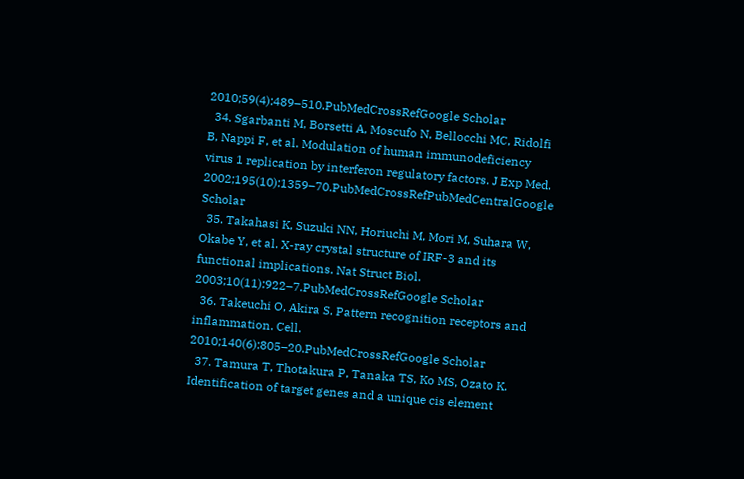2010;59(4):489–510.PubMedCrossRefGoogle Scholar
  34. Sgarbanti M, Borsetti A, Moscufo N, Bellocchi MC, Ridolfi B, Nappi F, et al. Modulation of human immunodeficiency virus 1 replication by interferon regulatory factors. J Exp Med. 2002;195(10):1359–70.PubMedCrossRefPubMedCentralGoogle Scholar
  35. Takahasi K, Suzuki NN, Horiuchi M, Mori M, Suhara W, Okabe Y, et al. X-ray crystal structure of IRF-3 and its functional implications. Nat Struct Biol. 2003;10(11):922–7.PubMedCrossRefGoogle Scholar
  36. Takeuchi O, Akira S. Pattern recognition receptors and inflammation. Cell. 2010;140(6):805–20.PubMedCrossRefGoogle Scholar
  37. Tamura T, Thotakura P, Tanaka TS, Ko MS, Ozato K. Identification of target genes and a unique cis element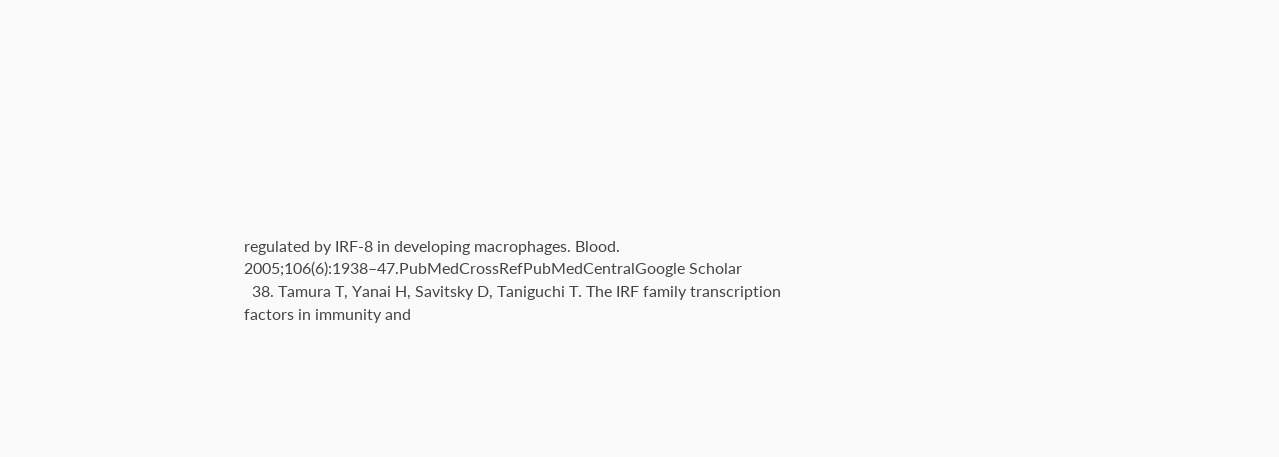regulated by IRF-8 in developing macrophages. Blood. 2005;106(6):1938–47.PubMedCrossRefPubMedCentralGoogle Scholar
  38. Tamura T, Yanai H, Savitsky D, Taniguchi T. The IRF family transcription factors in immunity and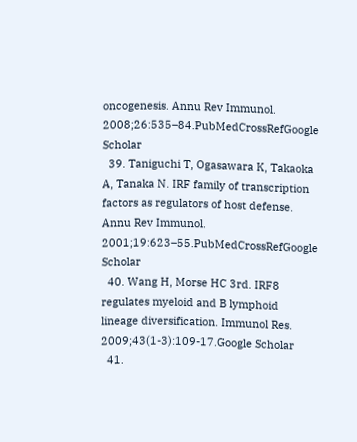oncogenesis. Annu Rev Immunol. 2008;26:535–84.PubMedCrossRefGoogle Scholar
  39. Taniguchi T, Ogasawara K, Takaoka A, Tanaka N. IRF family of transcription factors as regulators of host defense. Annu Rev Immunol. 2001;19:623–55.PubMedCrossRefGoogle Scholar
  40. Wang H, Morse HC 3rd. IRF8 regulates myeloid and B lymphoid lineage diversification. Immunol Res. 2009;43(1-3):109-17.Google Scholar
  41.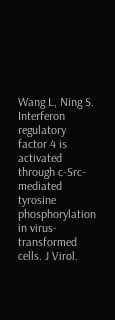Wang L, Ning S. Interferon regulatory factor 4 is activated through c-Src-mediated tyrosine phosphorylation in virus-transformed cells. J Virol.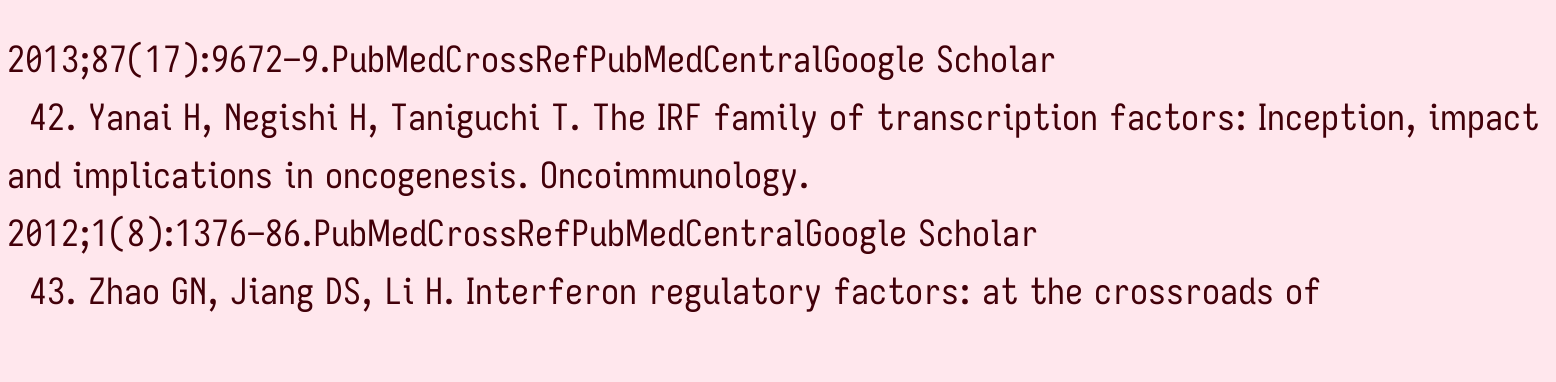2013;87(17):9672–9.PubMedCrossRefPubMedCentralGoogle Scholar
  42. Yanai H, Negishi H, Taniguchi T. The IRF family of transcription factors: Inception, impact and implications in oncogenesis. Oncoimmunology. 2012;1(8):1376–86.PubMedCrossRefPubMedCentralGoogle Scholar
  43. Zhao GN, Jiang DS, Li H. Interferon regulatory factors: at the crossroads of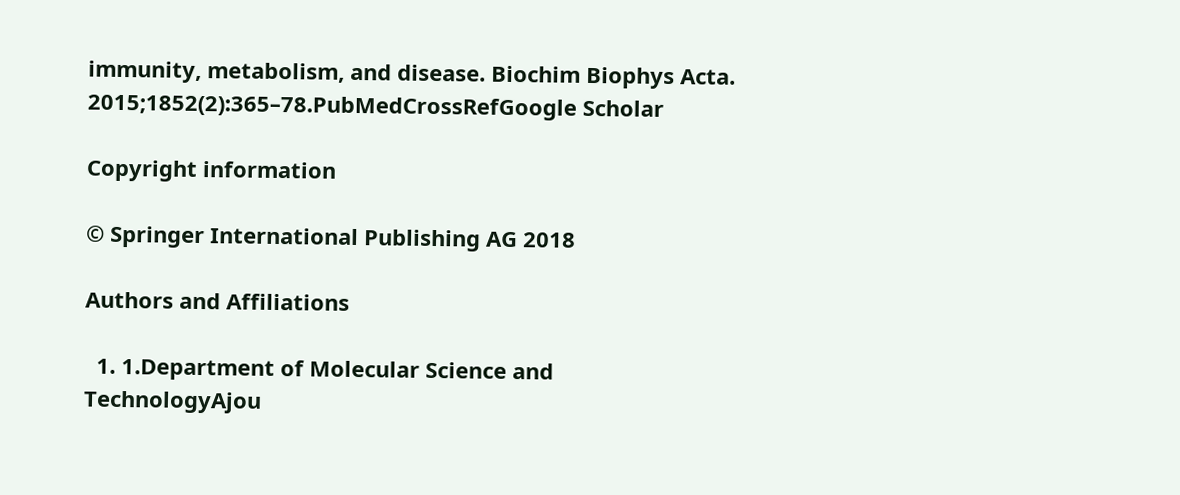immunity, metabolism, and disease. Biochim Biophys Acta. 2015;1852(2):365–78.PubMedCrossRefGoogle Scholar

Copyright information

© Springer International Publishing AG 2018

Authors and Affiliations

  1. 1.Department of Molecular Science and TechnologyAjou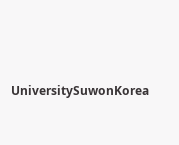UniversitySuwonKorea